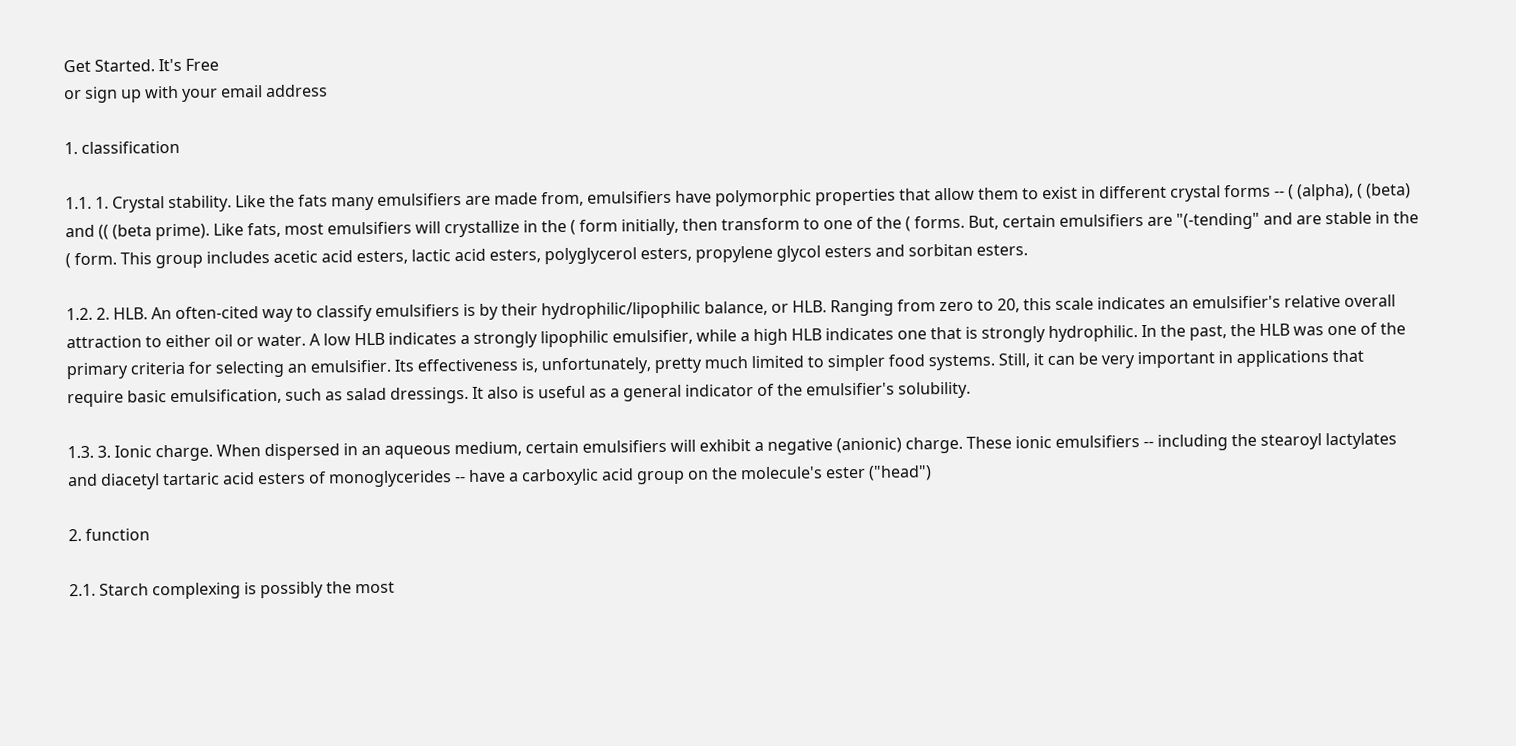Get Started. It's Free
or sign up with your email address

1. classification

1.1. 1. Crystal stability. Like the fats many emulsifiers are made from, emulsifiers have polymorphic properties that allow them to exist in different crystal forms -- ( (alpha), ( (beta) and (( (beta prime). Like fats, most emulsifiers will crystallize in the ( form initially, then transform to one of the ( forms. But, certain emulsifiers are "(-tending" and are stable in the ( form. This group includes acetic acid esters, lactic acid esters, polyglycerol esters, propylene glycol esters and sorbitan esters.

1.2. 2. HLB. An often-cited way to classify emulsifiers is by their hydrophilic/lipophilic balance, or HLB. Ranging from zero to 20, this scale indicates an emulsifier's relative overall attraction to either oil or water. A low HLB indicates a strongly lipophilic emulsifier, while a high HLB indicates one that is strongly hydrophilic. In the past, the HLB was one of the primary criteria for selecting an emulsifier. Its effectiveness is, unfortunately, pretty much limited to simpler food systems. Still, it can be very important in applications that require basic emulsification, such as salad dressings. It also is useful as a general indicator of the emulsifier's solubility.

1.3. 3. Ionic charge. When dispersed in an aqueous medium, certain emulsifiers will exhibit a negative (anionic) charge. These ionic emulsifiers -- including the stearoyl lactylates and diacetyl tartaric acid esters of monoglycerides -- have a carboxylic acid group on the molecule's ester ("head")

2. function

2.1. Starch complexing is possibly the most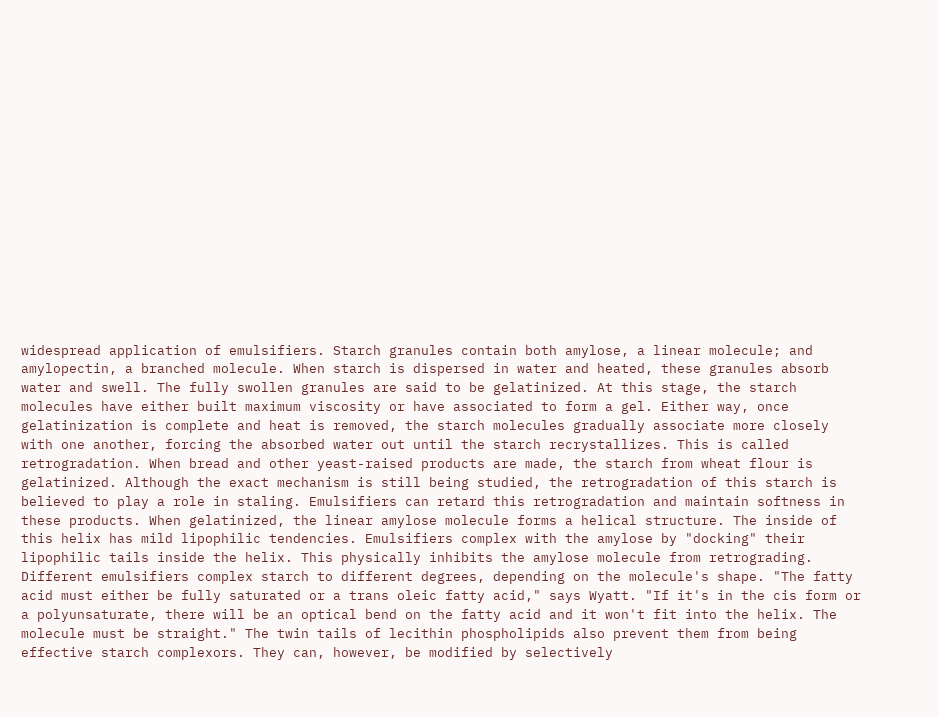widespread application of emulsifiers. Starch granules contain both amylose, a linear molecule; and amylopectin, a branched molecule. When starch is dispersed in water and heated, these granules absorb water and swell. The fully swollen granules are said to be gelatinized. At this stage, the starch molecules have either built maximum viscosity or have associated to form a gel. Either way, once gelatinization is complete and heat is removed, the starch molecules gradually associate more closely with one another, forcing the absorbed water out until the starch recrystallizes. This is called retrogradation. When bread and other yeast-raised products are made, the starch from wheat flour is gelatinized. Although the exact mechanism is still being studied, the retrogradation of this starch is believed to play a role in staling. Emulsifiers can retard this retrogradation and maintain softness in these products. When gelatinized, the linear amylose molecule forms a helical structure. The inside of this helix has mild lipophilic tendencies. Emulsifiers complex with the amylose by "docking" their lipophilic tails inside the helix. This physically inhibits the amylose molecule from retrograding. Different emulsifiers complex starch to different degrees, depending on the molecule's shape. "The fatty acid must either be fully saturated or a trans oleic fatty acid," says Wyatt. "If it's in the cis form or a polyunsaturate, there will be an optical bend on the fatty acid and it won't fit into the helix. The molecule must be straight." The twin tails of lecithin phospholipids also prevent them from being effective starch complexors. They can, however, be modified by selectively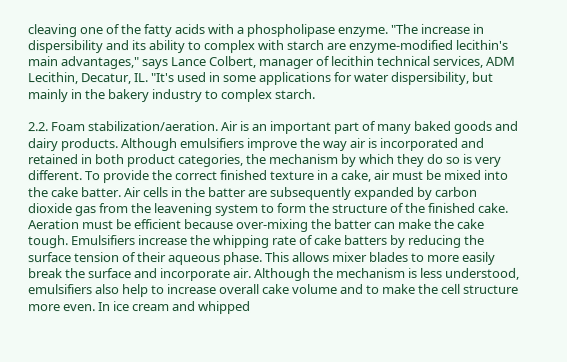cleaving one of the fatty acids with a phospholipase enzyme. "The increase in dispersibility and its ability to complex with starch are enzyme-modified lecithin's main advantages," says Lance Colbert, manager of lecithin technical services, ADM Lecithin, Decatur, IL. "It's used in some applications for water dispersibility, but mainly in the bakery industry to complex starch.

2.2. Foam stabilization/aeration. Air is an important part of many baked goods and dairy products. Although emulsifiers improve the way air is incorporated and retained in both product categories, the mechanism by which they do so is very different. To provide the correct finished texture in a cake, air must be mixed into the cake batter. Air cells in the batter are subsequently expanded by carbon dioxide gas from the leavening system to form the structure of the finished cake. Aeration must be efficient because over-mixing the batter can make the cake tough. Emulsifiers increase the whipping rate of cake batters by reducing the surface tension of their aqueous phase. This allows mixer blades to more easily break the surface and incorporate air. Although the mechanism is less understood, emulsifiers also help to increase overall cake volume and to make the cell structure more even. In ice cream and whipped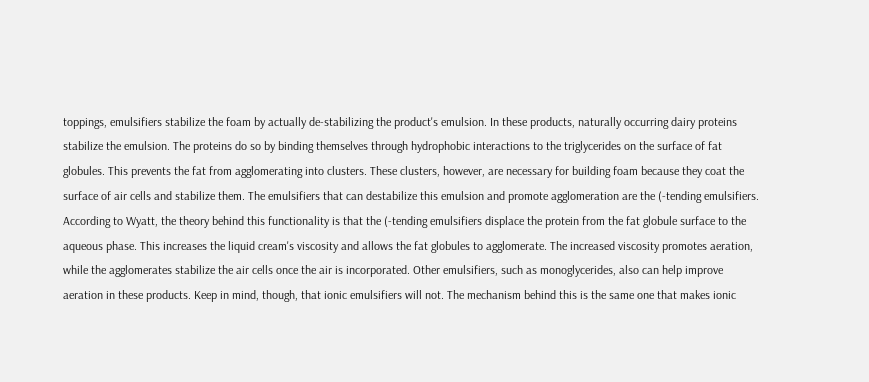toppings, emulsifiers stabilize the foam by actually de-stabilizing the product's emulsion. In these products, naturally occurring dairy proteins stabilize the emulsion. The proteins do so by binding themselves through hydrophobic interactions to the triglycerides on the surface of fat globules. This prevents the fat from agglomerating into clusters. These clusters, however, are necessary for building foam because they coat the surface of air cells and stabilize them. The emulsifiers that can destabilize this emulsion and promote agglomeration are the (-tending emulsifiers. According to Wyatt, the theory behind this functionality is that the (-tending emulsifiers displace the protein from the fat globule surface to the aqueous phase. This increases the liquid cream's viscosity and allows the fat globules to agglomerate. The increased viscosity promotes aeration, while the agglomerates stabilize the air cells once the air is incorporated. Other emulsifiers, such as monoglycerides, also can help improve aeration in these products. Keep in mind, though, that ionic emulsifiers will not. The mechanism behind this is the same one that makes ionic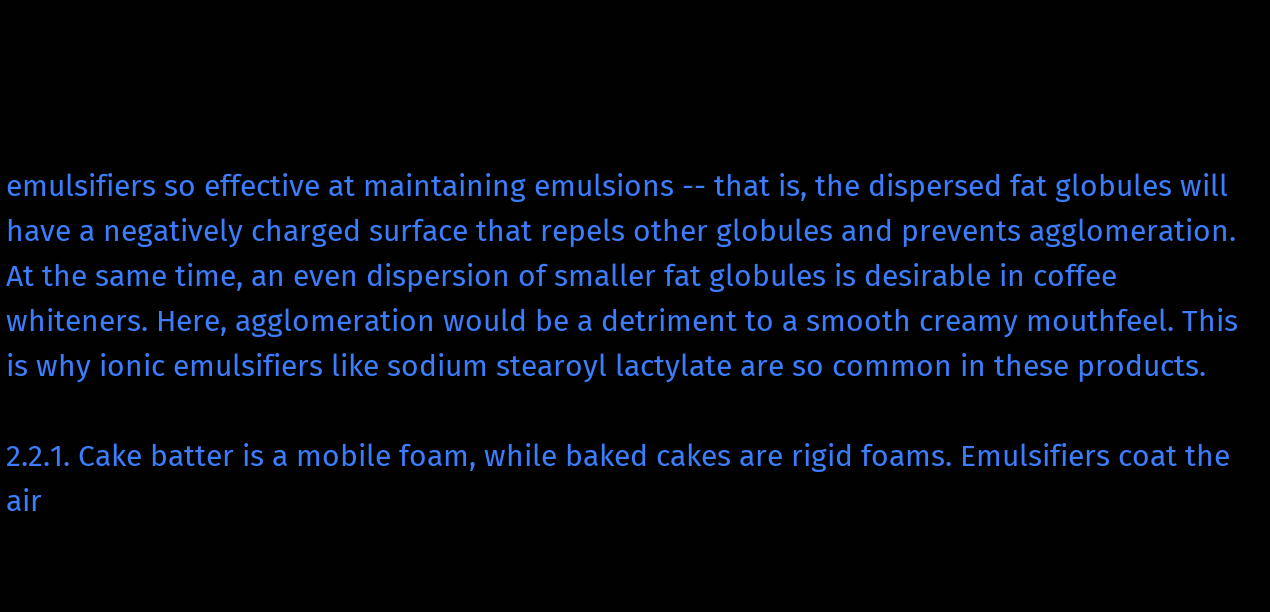emulsifiers so effective at maintaining emulsions -- that is, the dispersed fat globules will have a negatively charged surface that repels other globules and prevents agglomeration. At the same time, an even dispersion of smaller fat globules is desirable in coffee whiteners. Here, agglomeration would be a detriment to a smooth creamy mouthfeel. This is why ionic emulsifiers like sodium stearoyl lactylate are so common in these products.

2.2.1. Cake batter is a mobile foam, while baked cakes are rigid foams. Emulsifiers coat the air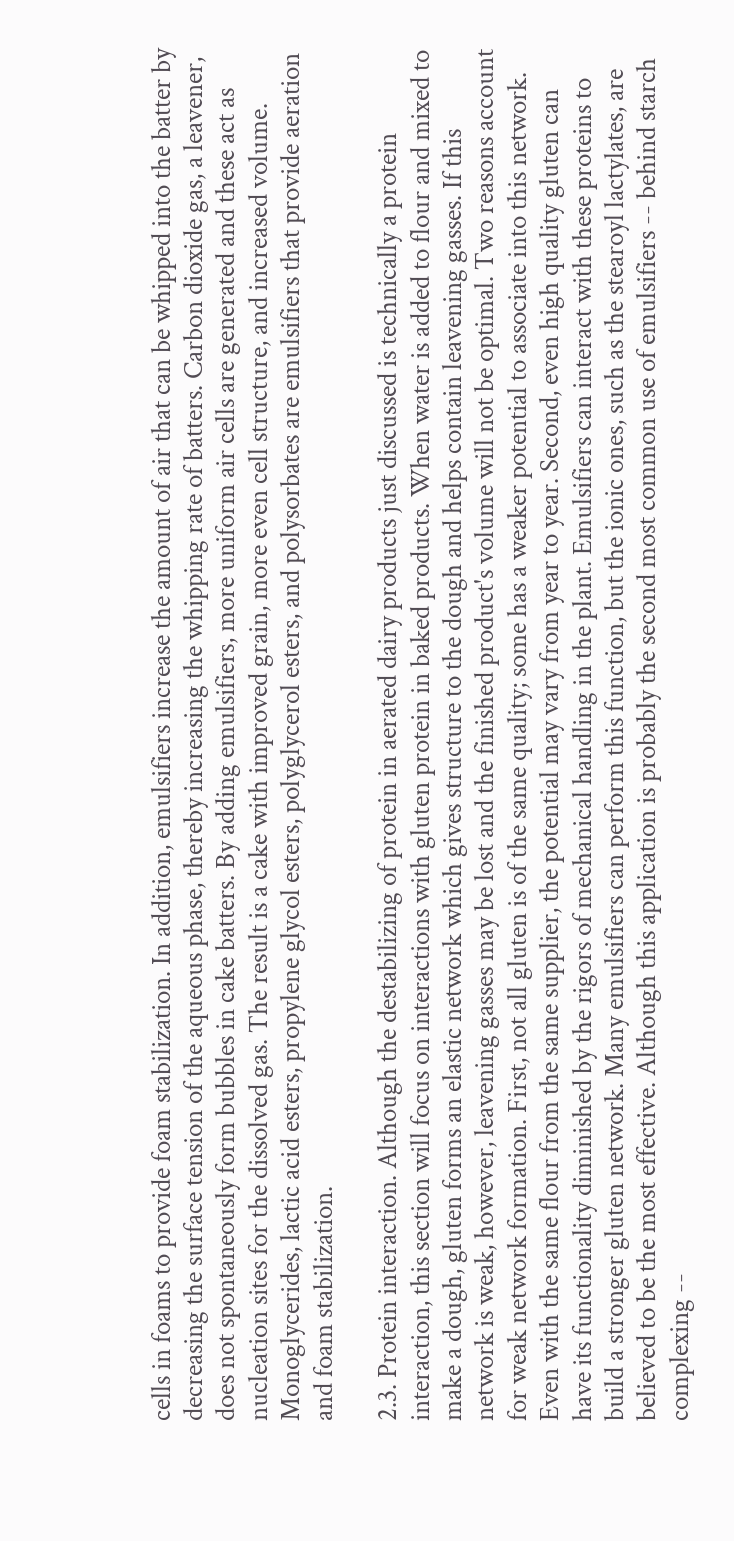cells in foams to provide foam stabilization. In addition, emulsifiers increase the amount of air that can be whipped into the batter by decreasing the surface tension of the aqueous phase, thereby increasing the whipping rate of batters. Carbon dioxide gas, a leavener, does not spontaneously form bubbles in cake batters. By adding emulsifiers, more uniform air cells are generated and these act as nucleation sites for the dissolved gas. The result is a cake with improved grain, more even cell structure, and increased volume. Monoglycerides, lactic acid esters, propylene glycol esters, polyglycerol esters, and polysorbates are emulsifiers that provide aeration and foam stabilization.

2.3. Protein interaction. Although the destabilizing of protein in aerated dairy products just discussed is technically a protein interaction, this section will focus on interactions with gluten protein in baked products. When water is added to flour and mixed to make a dough, gluten forms an elastic network which gives structure to the dough and helps contain leavening gasses. If this network is weak, however, leavening gasses may be lost and the finished product's volume will not be optimal. Two reasons account for weak network formation. First, not all gluten is of the same quality; some has a weaker potential to associate into this network. Even with the same flour from the same supplier, the potential may vary from year to year. Second, even high quality gluten can have its functionality diminished by the rigors of mechanical handling in the plant. Emulsifiers can interact with these proteins to build a stronger gluten network. Many emulsifiers can perform this function, but the ionic ones, such as the stearoyl lactylates, are believed to be the most effective. Although this application is probably the second most common use of emulsifiers -- behind starch complexing --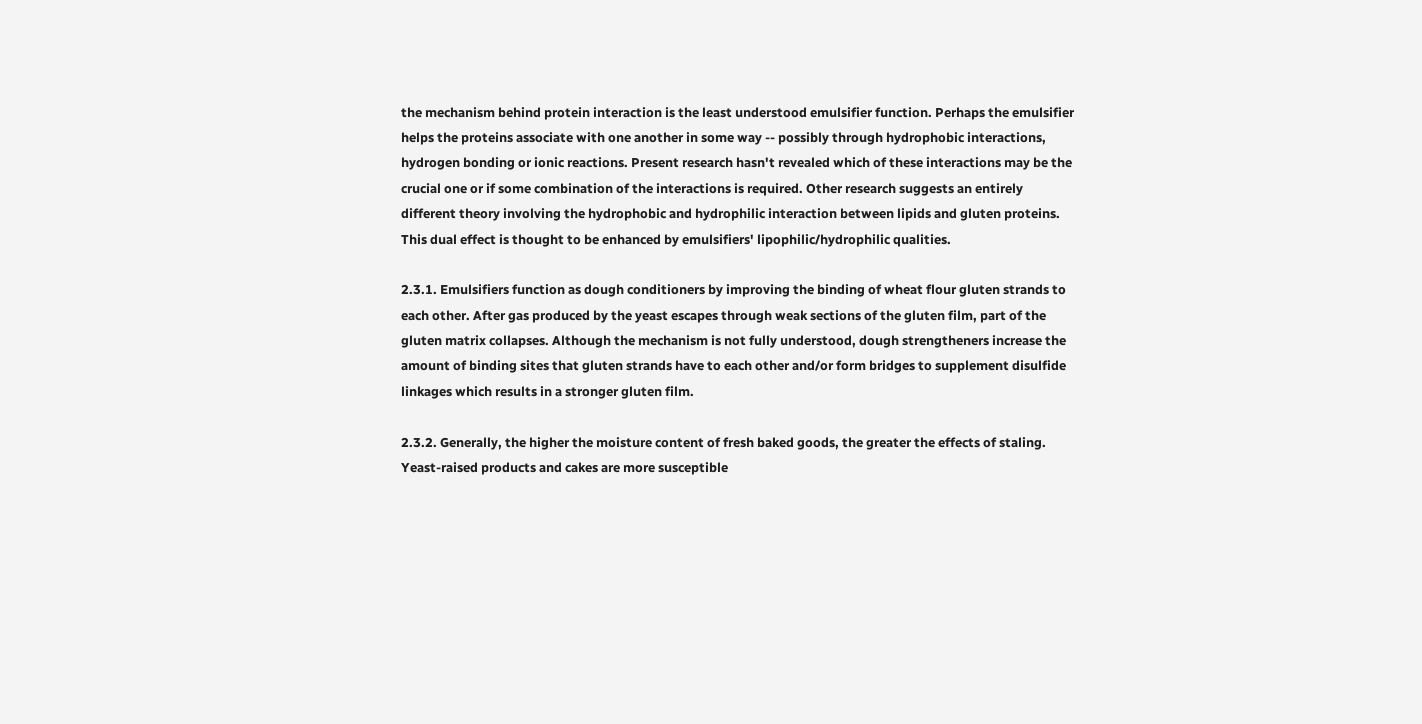the mechanism behind protein interaction is the least understood emulsifier function. Perhaps the emulsifier helps the proteins associate with one another in some way -- possibly through hydrophobic interactions, hydrogen bonding or ionic reactions. Present research hasn't revealed which of these interactions may be the crucial one or if some combination of the interactions is required. Other research suggests an entirely different theory involving the hydrophobic and hydrophilic interaction between lipids and gluten proteins. This dual effect is thought to be enhanced by emulsifiers' lipophilic/hydrophilic qualities.

2.3.1. Emulsifiers function as dough conditioners by improving the binding of wheat flour gluten strands to each other. After gas produced by the yeast escapes through weak sections of the gluten film, part of the gluten matrix collapses. Although the mechanism is not fully understood, dough strengtheners increase the amount of binding sites that gluten strands have to each other and/or form bridges to supplement disulfide linkages which results in a stronger gluten film.

2.3.2. Generally, the higher the moisture content of fresh baked goods, the greater the effects of staling. Yeast-raised products and cakes are more susceptible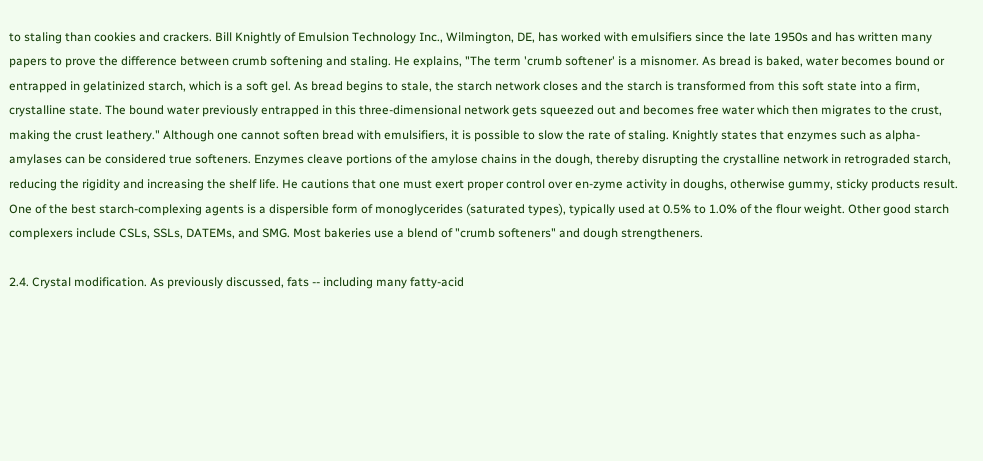to staling than cookies and crackers. Bill Knightly of Emulsion Technology Inc., Wilmington, DE, has worked with emulsifiers since the late 1950s and has written many papers to prove the difference between crumb softening and staling. He explains, "The term 'crumb softener' is a misnomer. As bread is baked, water becomes bound or entrapped in gelatinized starch, which is a soft gel. As bread begins to stale, the starch network closes and the starch is transformed from this soft state into a firm, crystalline state. The bound water previously entrapped in this three-dimensional network gets squeezed out and becomes free water which then migrates to the crust, making the crust leathery." Although one cannot soften bread with emulsifiers, it is possible to slow the rate of staling. Knightly states that enzymes such as alpha-amylases can be considered true softeners. Enzymes cleave portions of the amylose chains in the dough, thereby disrupting the crystalline network in retrograded starch, reducing the rigidity and increasing the shelf life. He cautions that one must exert proper control over en-zyme activity in doughs, otherwise gummy, sticky products result. One of the best starch-complexing agents is a dispersible form of monoglycerides (saturated types), typically used at 0.5% to 1.0% of the flour weight. Other good starch complexers include CSLs, SSLs, DATEMs, and SMG. Most bakeries use a blend of "crumb softeners" and dough strengtheners.

2.4. Crystal modification. As previously discussed, fats -- including many fatty-acid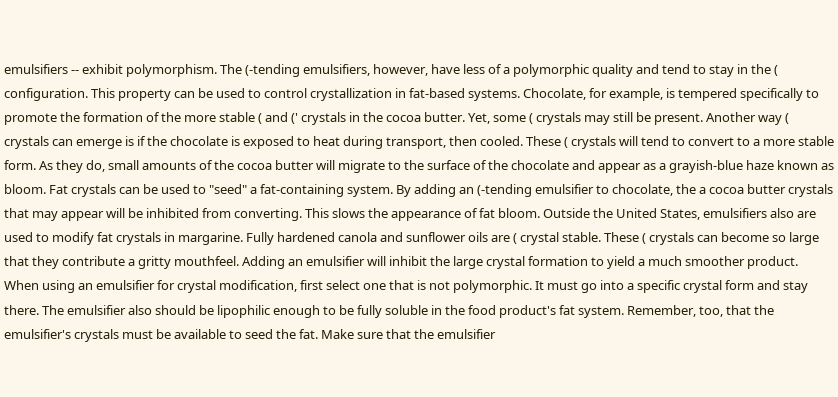emulsifiers -- exhibit polymorphism. The (-tending emulsifiers, however, have less of a polymorphic quality and tend to stay in the ( configuration. This property can be used to control crystallization in fat-based systems. Chocolate, for example, is tempered specifically to promote the formation of the more stable ( and (' crystals in the cocoa butter. Yet, some ( crystals may still be present. Another way ( crystals can emerge is if the chocolate is exposed to heat during transport, then cooled. These ( crystals will tend to convert to a more stable form. As they do, small amounts of the cocoa butter will migrate to the surface of the chocolate and appear as a grayish-blue haze known as bloom. Fat crystals can be used to "seed" a fat-containing system. By adding an (-tending emulsifier to chocolate, the a cocoa butter crystals that may appear will be inhibited from converting. This slows the appearance of fat bloom. Outside the United States, emulsifiers also are used to modify fat crystals in margarine. Fully hardened canola and sunflower oils are ( crystal stable. These ( crystals can become so large that they contribute a gritty mouthfeel. Adding an emulsifier will inhibit the large crystal formation to yield a much smoother product. When using an emulsifier for crystal modification, first select one that is not polymorphic. It must go into a specific crystal form and stay there. The emulsifier also should be lipophilic enough to be fully soluble in the food product's fat system. Remember, too, that the emulsifier's crystals must be available to seed the fat. Make sure that the emulsifier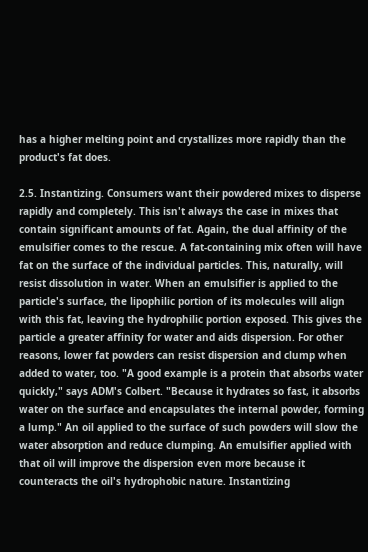has a higher melting point and crystallizes more rapidly than the product's fat does.

2.5. Instantizing. Consumers want their powdered mixes to disperse rapidly and completely. This isn't always the case in mixes that contain significant amounts of fat. Again, the dual affinity of the emulsifier comes to the rescue. A fat-containing mix often will have fat on the surface of the individual particles. This, naturally, will resist dissolution in water. When an emulsifier is applied to the particle's surface, the lipophilic portion of its molecules will align with this fat, leaving the hydrophilic portion exposed. This gives the particle a greater affinity for water and aids dispersion. For other reasons, lower fat powders can resist dispersion and clump when added to water, too. "A good example is a protein that absorbs water quickly," says ADM's Colbert. "Because it hydrates so fast, it absorbs water on the surface and encapsulates the internal powder, forming a lump." An oil applied to the surface of such powders will slow the water absorption and reduce clumping. An emulsifier applied with that oil will improve the dispersion even more because it counteracts the oil's hydrophobic nature. Instantizing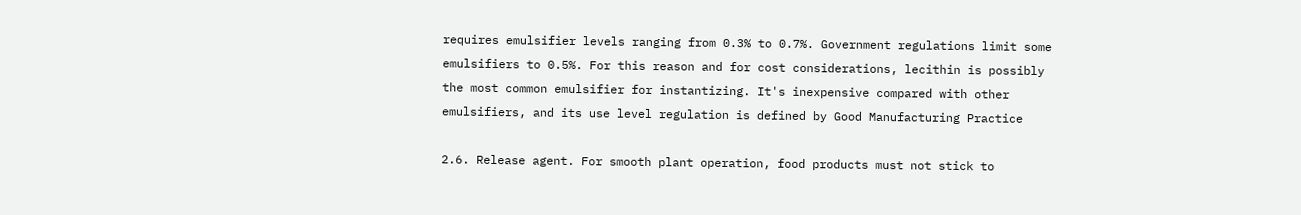requires emulsifier levels ranging from 0.3% to 0.7%. Government regulations limit some emulsifiers to 0.5%. For this reason and for cost considerations, lecithin is possibly the most common emulsifier for instantizing. It's inexpensive compared with other emulsifiers, and its use level regulation is defined by Good Manufacturing Practice

2.6. Release agent. For smooth plant operation, food products must not stick to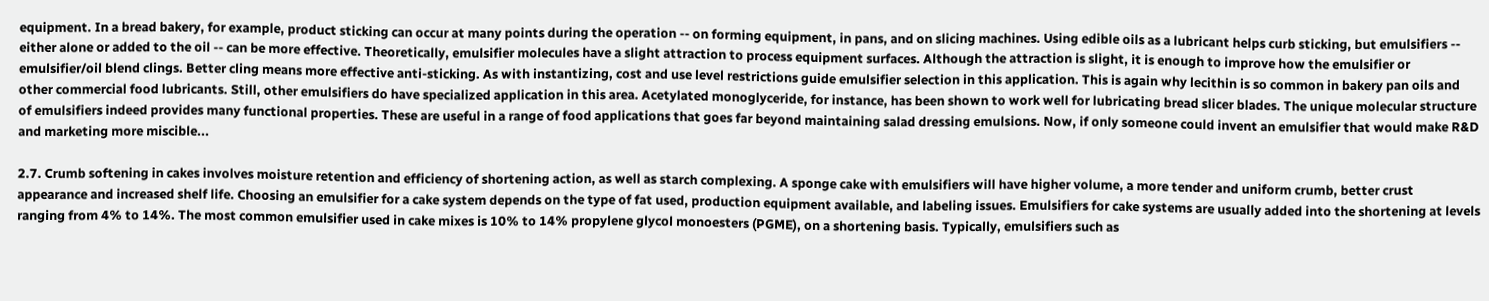equipment. In a bread bakery, for example, product sticking can occur at many points during the operation -- on forming equipment, in pans, and on slicing machines. Using edible oils as a lubricant helps curb sticking, but emulsifiers -- either alone or added to the oil -- can be more effective. Theoretically, emulsifier molecules have a slight attraction to process equipment surfaces. Although the attraction is slight, it is enough to improve how the emulsifier or emulsifier/oil blend clings. Better cling means more effective anti-sticking. As with instantizing, cost and use level restrictions guide emulsifier selection in this application. This is again why lecithin is so common in bakery pan oils and other commercial food lubricants. Still, other emulsifiers do have specialized application in this area. Acetylated monoglyceride, for instance, has been shown to work well for lubricating bread slicer blades. The unique molecular structure of emulsifiers indeed provides many functional properties. These are useful in a range of food applications that goes far beyond maintaining salad dressing emulsions. Now, if only someone could invent an emulsifier that would make R&D and marketing more miscible...

2.7. Crumb softening in cakes involves moisture retention and efficiency of shortening action, as well as starch complexing. A sponge cake with emulsifiers will have higher volume, a more tender and uniform crumb, better crust appearance and increased shelf life. Choosing an emulsifier for a cake system depends on the type of fat used, production equipment available, and labeling issues. Emulsifiers for cake systems are usually added into the shortening at levels ranging from 4% to 14%. The most common emulsifier used in cake mixes is 10% to 14% propylene glycol monoesters (PGME), on a shortening basis. Typically, emulsifiers such as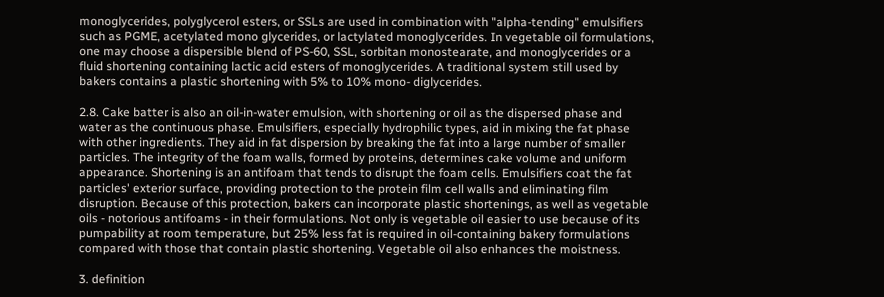monoglycerides, polyglycerol esters, or SSLs are used in combination with "alpha-tending" emulsifiers such as PGME, acetylated mono glycerides, or lactylated monoglycerides. In vegetable oil formulations, one may choose a dispersible blend of PS-60, SSL, sorbitan monostearate, and monoglycerides or a fluid shortening containing lactic acid esters of monoglycerides. A traditional system still used by bakers contains a plastic shortening with 5% to 10% mono- diglycerides.

2.8. Cake batter is also an oil-in-water emulsion, with shortening or oil as the dispersed phase and water as the continuous phase. Emulsifiers, especially hydrophilic types, aid in mixing the fat phase with other ingredients. They aid in fat dispersion by breaking the fat into a large number of smaller particles. The integrity of the foam walls, formed by proteins, determines cake volume and uniform appearance. Shortening is an antifoam that tends to disrupt the foam cells. Emulsifiers coat the fat particles' exterior surface, providing protection to the protein film cell walls and eliminating film disruption. Because of this protection, bakers can incorporate plastic shortenings, as well as vegetable oils - notorious antifoams - in their formulations. Not only is vegetable oil easier to use because of its pumpability at room temperature, but 25% less fat is required in oil-containing bakery formulations compared with those that contain plastic shortening. Vegetable oil also enhances the moistness.

3. definition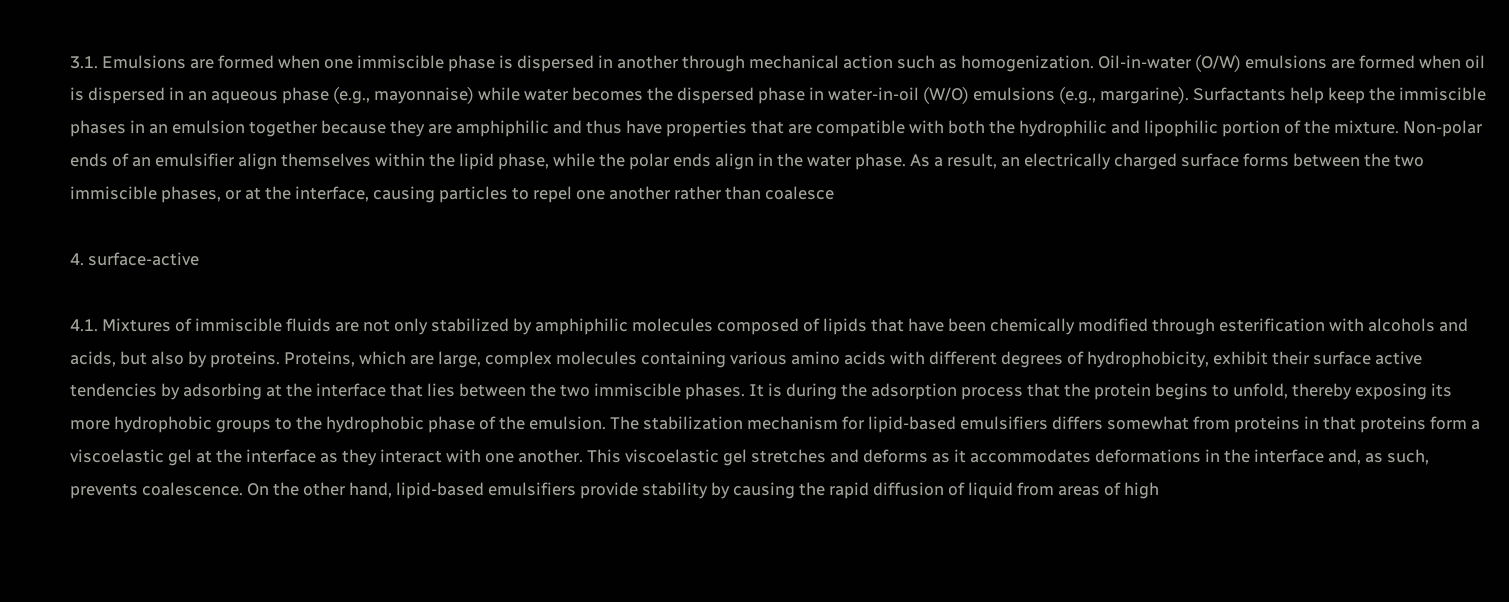3.1. Emulsions are formed when one immiscible phase is dispersed in another through mechanical action such as homogenization. Oil-in-water (O/W) emulsions are formed when oil is dispersed in an aqueous phase (e.g., mayonnaise) while water becomes the dispersed phase in water-in-oil (W/O) emulsions (e.g., margarine). Surfactants help keep the immiscible phases in an emulsion together because they are amphiphilic and thus have properties that are compatible with both the hydrophilic and lipophilic portion of the mixture. Non-polar ends of an emulsifier align themselves within the lipid phase, while the polar ends align in the water phase. As a result, an electrically charged surface forms between the two immiscible phases, or at the interface, causing particles to repel one another rather than coalesce

4. surface-active

4.1. Mixtures of immiscible fluids are not only stabilized by amphiphilic molecules composed of lipids that have been chemically modified through esterification with alcohols and acids, but also by proteins. Proteins, which are large, complex molecules containing various amino acids with different degrees of hydrophobicity, exhibit their surface active tendencies by adsorbing at the interface that lies between the two immiscible phases. It is during the adsorption process that the protein begins to unfold, thereby exposing its more hydrophobic groups to the hydrophobic phase of the emulsion. The stabilization mechanism for lipid-based emulsifiers differs somewhat from proteins in that proteins form a viscoelastic gel at the interface as they interact with one another. This viscoelastic gel stretches and deforms as it accommodates deformations in the interface and, as such, prevents coalescence. On the other hand, lipid-based emulsifiers provide stability by causing the rapid diffusion of liquid from areas of high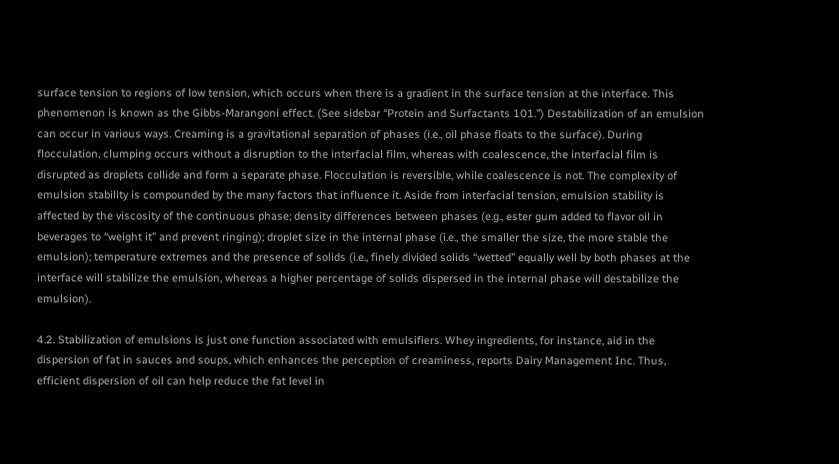surface tension to regions of low tension, which occurs when there is a gradient in the surface tension at the interface. This phenomenon is known as the Gibbs-Marangoni effect. (See sidebar “Protein and Surfactants 101.”) Destabilization of an emulsion can occur in various ways. Creaming is a gravitational separation of phases (i.e., oil phase floats to the surface). During flocculation, clumping occurs without a disruption to the interfacial film, whereas with coalescence, the interfacial film is disrupted as droplets collide and form a separate phase. Flocculation is reversible, while coalescence is not. The complexity of emulsion stability is compounded by the many factors that influence it. Aside from interfacial tension, emulsion stability is affected by the viscosity of the continuous phase; density differences between phases (e.g., ester gum added to flavor oil in beverages to “weight it” and prevent ringing); droplet size in the internal phase (i.e., the smaller the size, the more stable the emulsion); temperature extremes and the presence of solids (i.e., finely divided solids “wetted” equally well by both phases at the interface will stabilize the emulsion, whereas a higher percentage of solids dispersed in the internal phase will destabilize the emulsion).

4.2. Stabilization of emulsions is just one function associated with emulsifiers. Whey ingredients, for instance, aid in the dispersion of fat in sauces and soups, which enhances the perception of creaminess, reports Dairy Management Inc. Thus, efficient dispersion of oil can help reduce the fat level in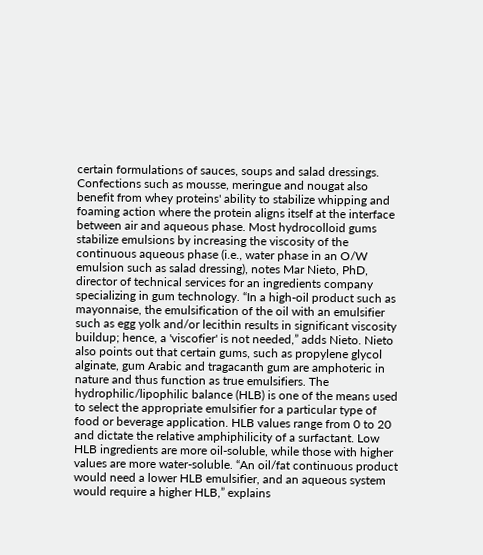certain formulations of sauces, soups and salad dressings. Confections such as mousse, meringue and nougat also benefit from whey proteins' ability to stabilize whipping and foaming action where the protein aligns itself at the interface between air and aqueous phase. Most hydrocolloid gums stabilize emulsions by increasing the viscosity of the continuous aqueous phase (i.e., water phase in an O/W emulsion such as salad dressing), notes Mar Nieto, PhD, director of technical services for an ingredients company specializing in gum technology. “In a high-oil product such as mayonnaise, the emulsification of the oil with an emulsifier such as egg yolk and/or lecithin results in significant viscosity buildup; hence, a 'viscofier' is not needed,” adds Nieto. Nieto also points out that certain gums, such as propylene glycol alginate, gum Arabic and tragacanth gum are amphoteric in nature and thus function as true emulsifiers. The hydrophilic/lipophilic balance (HLB) is one of the means used to select the appropriate emulsifier for a particular type of food or beverage application. HLB values range from 0 to 20 and dictate the relative amphiphilicity of a surfactant. Low HLB ingredients are more oil-soluble, while those with higher values are more water-soluble. “An oil/fat continuous product would need a lower HLB emulsifier, and an aqueous system would require a higher HLB,” explains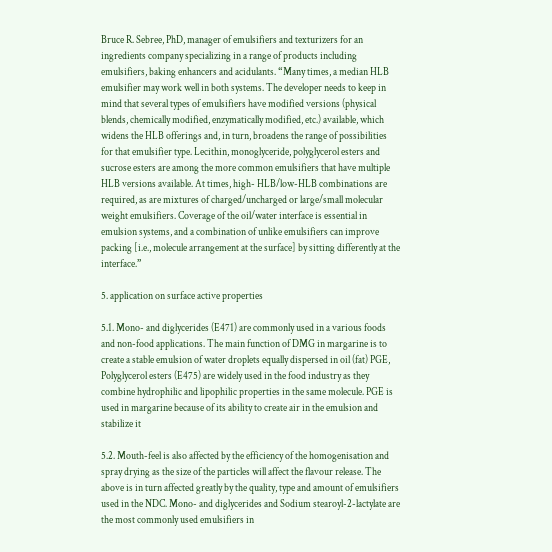Bruce R. Sebree, PhD, manager of emulsifiers and texturizers for an ingredients company specializing in a range of products including emulsifiers, baking enhancers and acidulants. “Many times, a median HLB emulsifier may work well in both systems. The developer needs to keep in mind that several types of emulsifiers have modified versions (physical blends, chemically modified, enzymatically modified, etc.) available, which widens the HLB offerings and, in turn, broadens the range of possibilities for that emulsifier type. Lecithin, monoglyceride, polyglycerol esters and sucrose esters are among the more common emulsifiers that have multiple HLB versions available. At times, high- HLB/low-HLB combinations are required, as are mixtures of charged/uncharged or large/small molecular weight emulsifiers. Coverage of the oil/water interface is essential in emulsion systems, and a combination of unlike emulsifiers can improve packing [i.e., molecule arrangement at the surface] by sitting differently at the interface.”

5. application on surface active properties

5.1. Mono- and diglycerides (E471) are commonly used in a various foods and non-food applications. The main function of DMG in margarine is to create a stable emulsion of water droplets equally dispersed in oil (fat) PGE, Polyglycerol esters (E475) are widely used in the food industry as they combine hydrophilic and lipophilic properties in the same molecule. PGE is used in margarine because of its ability to create air in the emulsion and stabilize it

5.2. Mouth-feel is also affected by the efficiency of the homogenisation and spray drying as the size of the particles will affect the flavour release. The above is in turn affected greatly by the quality, type and amount of emulsifiers used in the NDC. Mono- and diglycerides and Sodium stearoyl-2-lactylate are the most commonly used emulsifiers in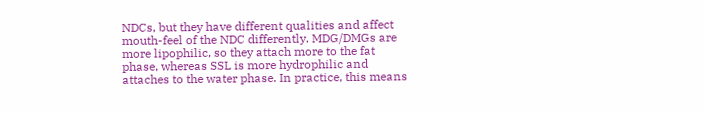NDCs, but they have different qualities and affect mouth-feel of the NDC differently. MDG/DMGs are more lipophilic, so they attach more to the fat phase, whereas SSL is more hydrophilic and attaches to the water phase. In practice, this means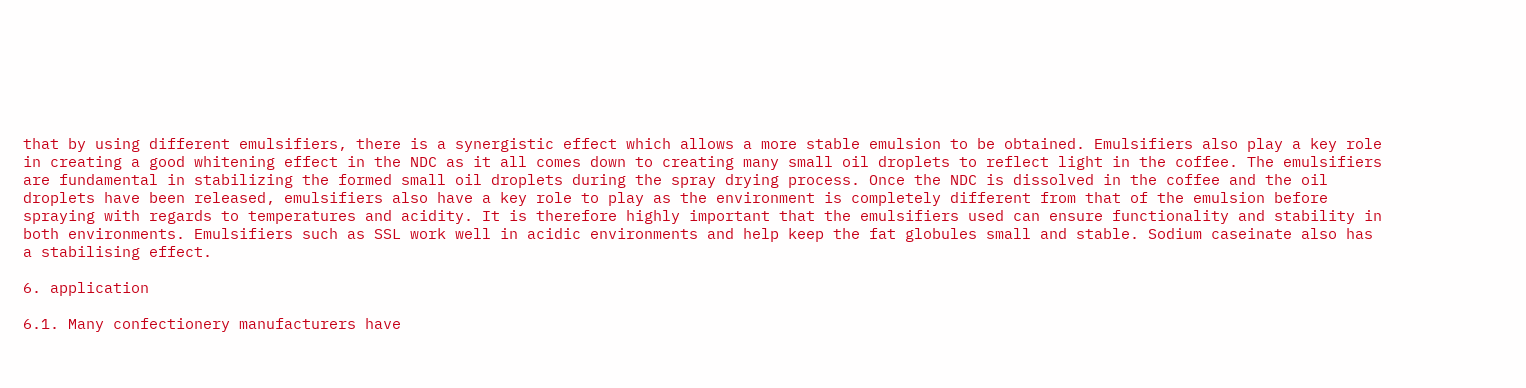that by using different emulsifiers, there is a synergistic effect which allows a more stable emulsion to be obtained. Emulsifiers also play a key role in creating a good whitening effect in the NDC as it all comes down to creating many small oil droplets to reflect light in the coffee. The emulsifiers are fundamental in stabilizing the formed small oil droplets during the spray drying process. Once the NDC is dissolved in the coffee and the oil droplets have been released, emulsifiers also have a key role to play as the environment is completely different from that of the emulsion before spraying with regards to temperatures and acidity. It is therefore highly important that the emulsifiers used can ensure functionality and stability in both environments. Emulsifiers such as SSL work well in acidic environments and help keep the fat globules small and stable. Sodium caseinate also has a stabilising effect.

6. application

6.1. Many confectionery manufacturers have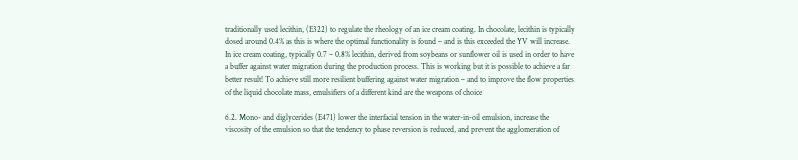traditionally used lecithin, (E322) to regulate the rheology of an ice cream coating. In chocolate, lecithin is typically dosed around 0.4% as this is where the optimal functionality is found – and is this exceeded the YV will increase. In ice cream coating, typically 0.7 – 0.8% lecithin, derived from soybeans or sunflower oil is used in order to have a buffer against water migration during the production process. This is working but it is possible to achieve a far better result! To achieve still more resilient buffering against water migration – and to improve the flow properties of the liquid chocolate mass, emulsifiers of a different kind are the weapons of choice

6.2. Mono- and diglycerides (E471) lower the interfacial tension in the water-in-oil emulsion, increase the viscosity of the emulsion so that the tendency to phase reversion is reduced, and prevent the agglomeration of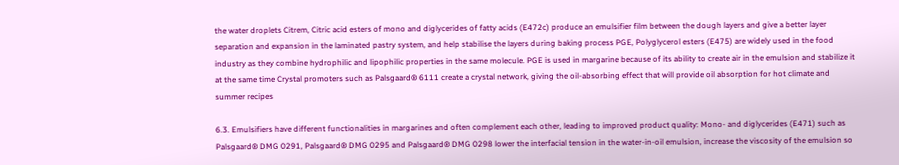the water droplets Citrem, Citric acid esters of mono and diglycerides of fatty acids (E472c) produce an emulsifier film between the dough layers and give a better layer separation and expansion in the laminated pastry system, and help stabilise the layers during baking process PGE, Polyglycerol esters (E475) are widely used in the food industry as they combine hydrophilic and lipophilic properties in the same molecule. PGE is used in margarine because of its ability to create air in the emulsion and stabilize it at the same time Crystal promoters such as Palsgaard® 6111 create a crystal network, giving the oil-absorbing effect that will provide oil absorption for hot climate and summer recipes

6.3. Emulsifiers have different functionalities in margarines and often complement each other, leading to improved product quality: Mono- and diglycerides (E471) such as Palsgaard® DMG 0291, Palsgaard® DMG 0295 and Palsgaard® DMG 0298 lower the interfacial tension in the water-in-oil emulsion, increase the viscosity of the emulsion so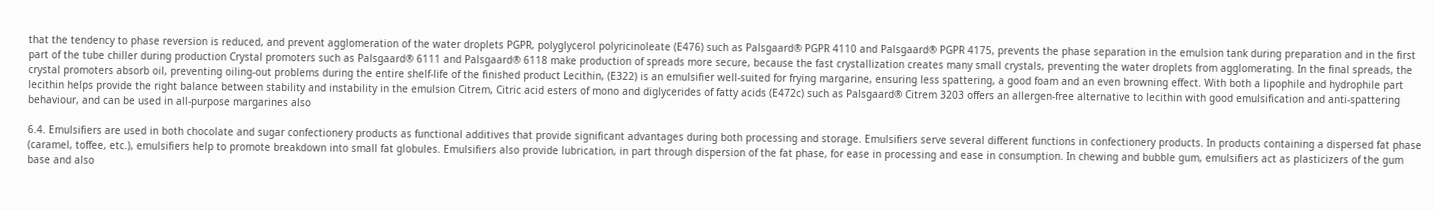that the tendency to phase reversion is reduced, and prevent agglomeration of the water droplets PGPR, polyglycerol polyricinoleate (E476) such as Palsgaard® PGPR 4110 and Palsgaard® PGPR 4175, prevents the phase separation in the emulsion tank during preparation and in the first part of the tube chiller during production Crystal promoters such as Palsgaard® 6111 and Palsgaard® 6118 make production of spreads more secure, because the fast crystallization creates many small crystals, preventing the water droplets from agglomerating. In the final spreads, the crystal promoters absorb oil, preventing oiling-out problems during the entire shelf-life of the finished product Lecithin, (E322) is an emulsifier well-suited for frying margarine, ensuring less spattering, a good foam and an even browning effect. With both a lipophile and hydrophile part lecithin helps provide the right balance between stability and instability in the emulsion Citrem, Citric acid esters of mono and diglycerides of fatty acids (E472c) such as Palsgaard® Citrem 3203 offers an allergen-free alternative to lecithin with good emulsification and anti-spattering behaviour, and can be used in all-purpose margarines also

6.4. Emulsifiers are used in both chocolate and sugar confectionery products as functional additives that provide significant advantages during both processing and storage. Emulsifiers serve several different functions in confectionery products. In products containing a dispersed fat phase (caramel, toffee, etc.), emulsifiers help to promote breakdown into small fat globules. Emulsifiers also provide lubrication, in part through dispersion of the fat phase, for ease in processing and ease in consumption. In chewing and bubble gum, emulsifiers act as plasticizers of the gum base and also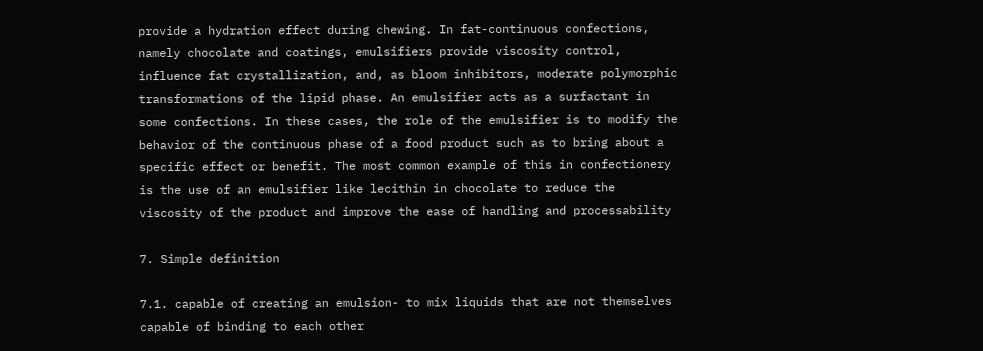provide a hydration effect during chewing. In fat-continuous confections, namely chocolate and coatings, emulsifiers provide viscosity control, influence fat crystallization, and, as bloom inhibitors, moderate polymorphic transformations of the lipid phase. An emulsifier acts as a surfactant in some confections. In these cases, the role of the emulsifier is to modify the behavior of the continuous phase of a food product such as to bring about a specific effect or benefit. The most common example of this in confectionery is the use of an emulsifier like lecithin in chocolate to reduce the viscosity of the product and improve the ease of handling and processability

7. Simple definition

7.1. capable of creating an emulsion- to mix liquids that are not themselves capable of binding to each other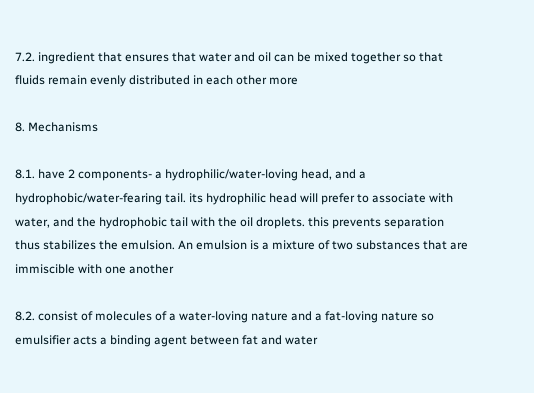7.2. ingredient that ensures that water and oil can be mixed together so that fluids remain evenly distributed in each other more

8. Mechanisms

8.1. have 2 components- a hydrophilic/water-loving head, and a hydrophobic/water-fearing tail. its hydrophilic head will prefer to associate with water, and the hydrophobic tail with the oil droplets. this prevents separation thus stabilizes the emulsion. An emulsion is a mixture of two substances that are immiscible with one another

8.2. consist of molecules of a water-loving nature and a fat-loving nature so emulsifier acts a binding agent between fat and water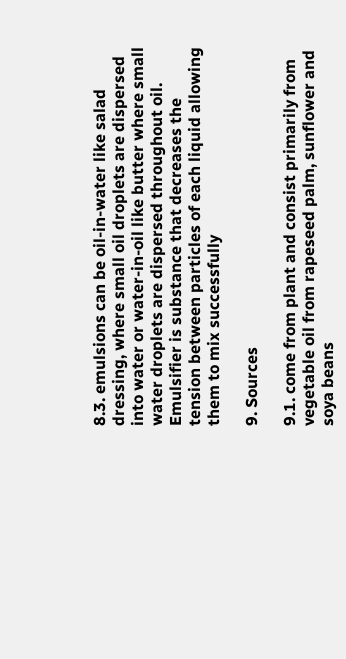8.3. emulsions can be oil-in-water like salad dressing, where small oil droplets are dispersed into water or water-in-oil like butter where small water droplets are dispersed throughout oil. Emulsifier is substance that decreases the tension between particles of each liquid allowing them to mix successfully

9. Sources

9.1. come from plant and consist primarily from vegetable oil from rapeseed palm, sunflower and soya beans